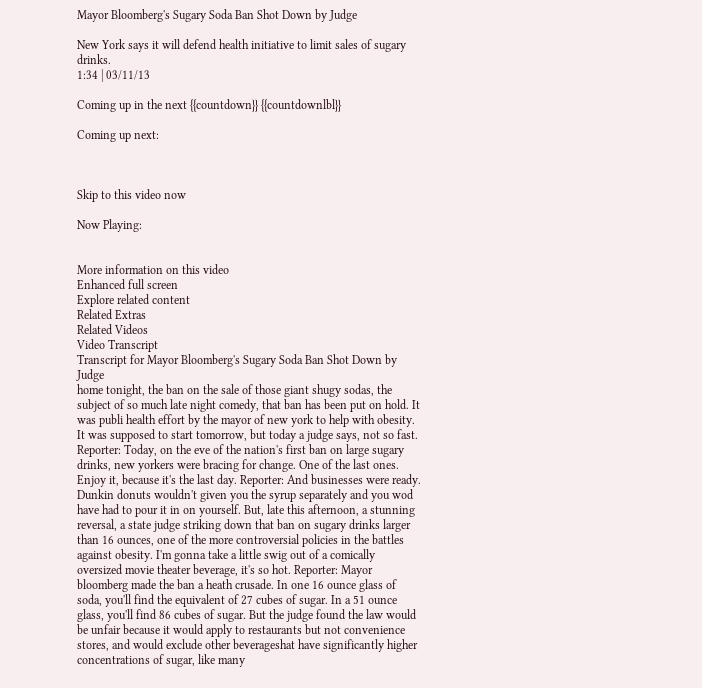Mayor Bloomberg's Sugary Soda Ban Shot Down by Judge

New York says it will defend health initiative to limit sales of sugary drinks.
1:34 | 03/11/13

Coming up in the next {{countdown}} {{countdownlbl}}

Coming up next:



Skip to this video now

Now Playing:


More information on this video
Enhanced full screen
Explore related content
Related Extras
Related Videos
Video Transcript
Transcript for Mayor Bloomberg's Sugary Soda Ban Shot Down by Judge
home tonight, the ban on the sale of those giant shugy sodas, the subject of so much late night comedy, that ban has been put on hold. It was publi health effort by the mayor of new york to help with obesity. It was supposed to start tomorrow, but today a judge says, not so fast. Reporter: Today, on the eve of the nation's first ban on large sugary drinks, new yorkers were bracing for change. One of the last ones. Enjoy it, because it's the last day. Reporter: And businesses were ready. Dunkin donuts wouldn't given you the syrup separately and you wod have had to pour it in on yourself. But, late this afternoon, a stunning reversal, a state judge striking down that ban on sugary drinks larger than 16 ounces, one of the more controversial policies in the battles against obesity. I'm gonna take a little swig out of a comically oversized movie theater beverage, it's so hot. Reporter: Mayor bloomberg made the ban a heath crusade. In one 16 ounce glass of soda, you'll find the equivalent of 27 cubes of sugar. In a 51 ounce glass, you'll find 86 cubes of sugar. But the judge found the law would be unfair because it would apply to restaurants but not convenience stores, and would exclude other beverageshat have significantly higher concentrations of sugar, like many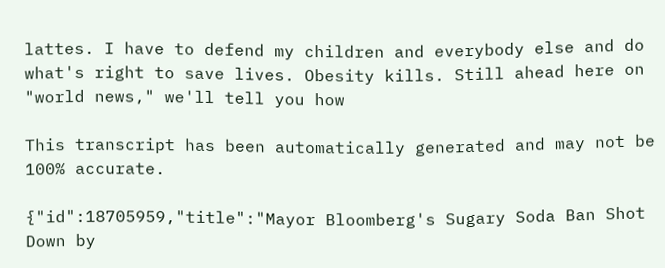lattes. I have to defend my children and everybody else and do what's right to save lives. Obesity kills. Still ahead here on "world news," we'll tell you how

This transcript has been automatically generated and may not be 100% accurate.

{"id":18705959,"title":"Mayor Bloomberg's Sugary Soda Ban Shot Down by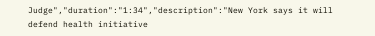Judge","duration":"1:34","description":"New York says it will defend health initiative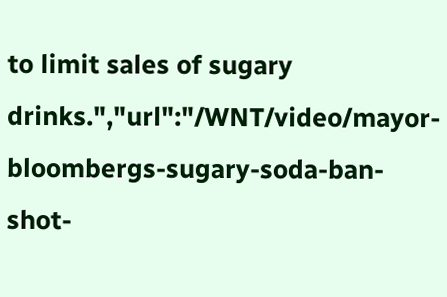to limit sales of sugary drinks.","url":"/WNT/video/mayor-bloombergs-sugary-soda-ban-shot-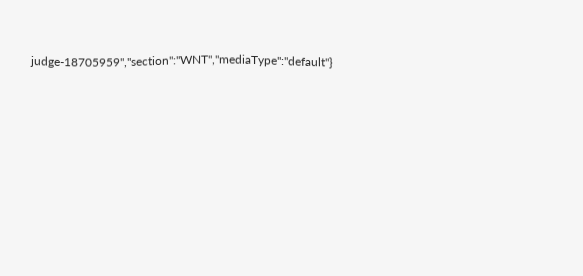judge-18705959","section":"WNT","mediaType":"default"}